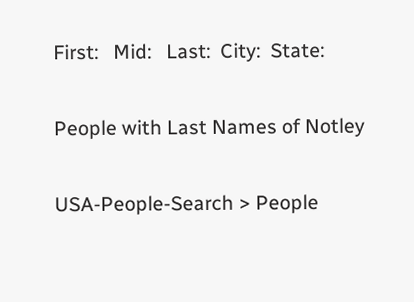First:   Mid:   Last:  City:  State:

People with Last Names of Notley

USA-People-Search > People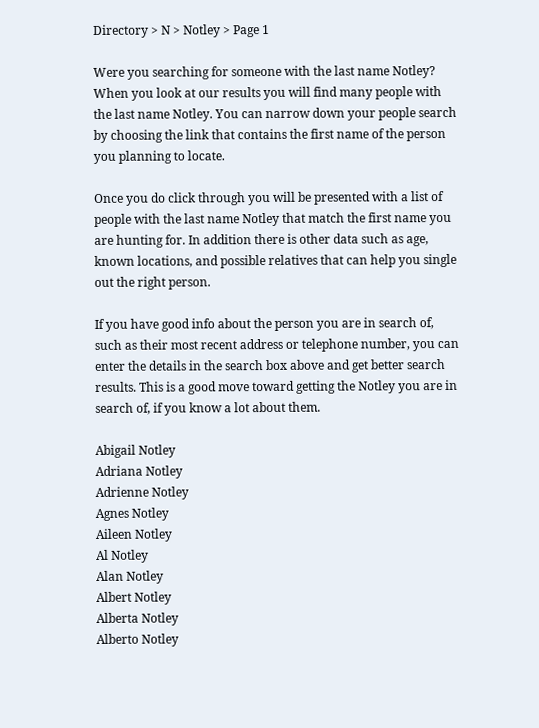Directory > N > Notley > Page 1

Were you searching for someone with the last name Notley? When you look at our results you will find many people with the last name Notley. You can narrow down your people search by choosing the link that contains the first name of the person you planning to locate.

Once you do click through you will be presented with a list of people with the last name Notley that match the first name you are hunting for. In addition there is other data such as age, known locations, and possible relatives that can help you single out the right person.

If you have good info about the person you are in search of, such as their most recent address or telephone number, you can enter the details in the search box above and get better search results. This is a good move toward getting the Notley you are in search of, if you know a lot about them.

Abigail Notley
Adriana Notley
Adrienne Notley
Agnes Notley
Aileen Notley
Al Notley
Alan Notley
Albert Notley
Alberta Notley
Alberto Notley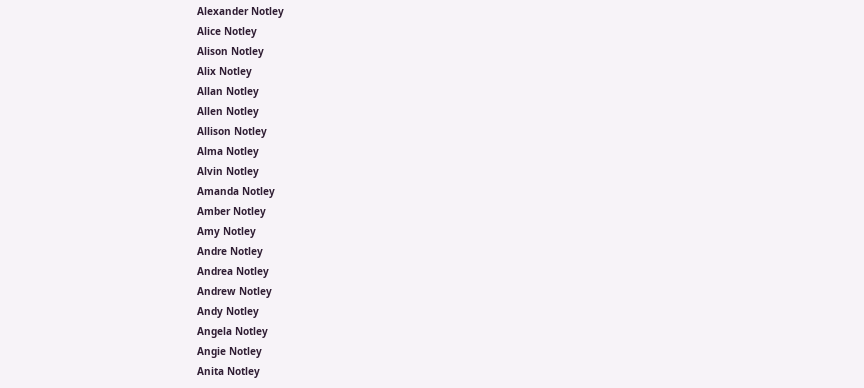Alexander Notley
Alice Notley
Alison Notley
Alix Notley
Allan Notley
Allen Notley
Allison Notley
Alma Notley
Alvin Notley
Amanda Notley
Amber Notley
Amy Notley
Andre Notley
Andrea Notley
Andrew Notley
Andy Notley
Angela Notley
Angie Notley
Anita Notley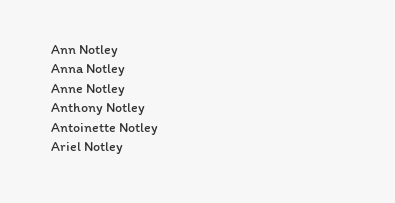Ann Notley
Anna Notley
Anne Notley
Anthony Notley
Antoinette Notley
Ariel Notley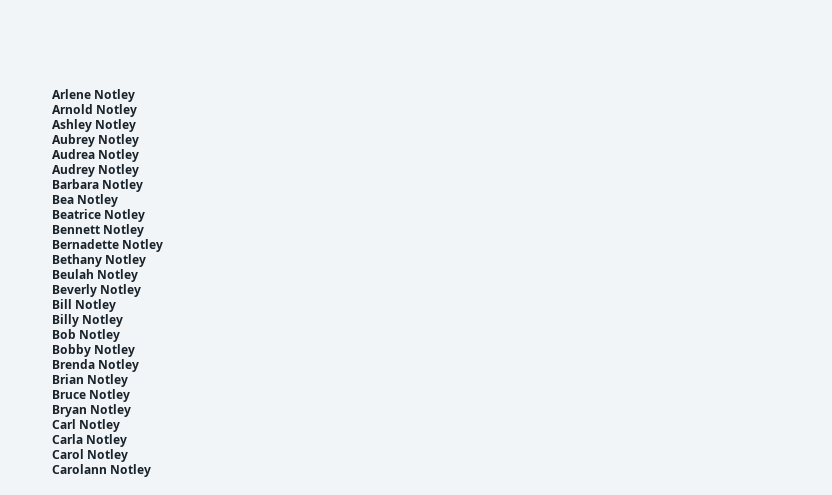Arlene Notley
Arnold Notley
Ashley Notley
Aubrey Notley
Audrea Notley
Audrey Notley
Barbara Notley
Bea Notley
Beatrice Notley
Bennett Notley
Bernadette Notley
Bethany Notley
Beulah Notley
Beverly Notley
Bill Notley
Billy Notley
Bob Notley
Bobby Notley
Brenda Notley
Brian Notley
Bruce Notley
Bryan Notley
Carl Notley
Carla Notley
Carol Notley
Carolann Notley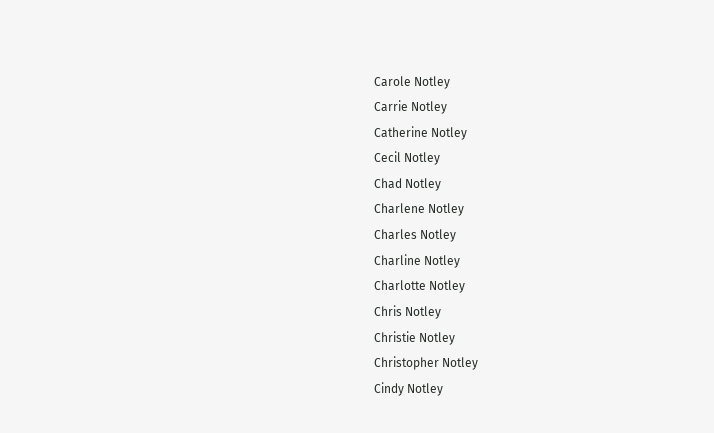Carole Notley
Carrie Notley
Catherine Notley
Cecil Notley
Chad Notley
Charlene Notley
Charles Notley
Charline Notley
Charlotte Notley
Chris Notley
Christie Notley
Christopher Notley
Cindy Notley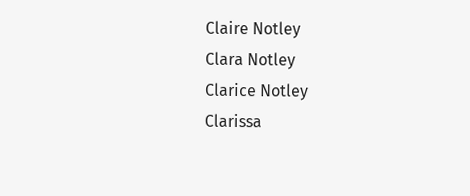Claire Notley
Clara Notley
Clarice Notley
Clarissa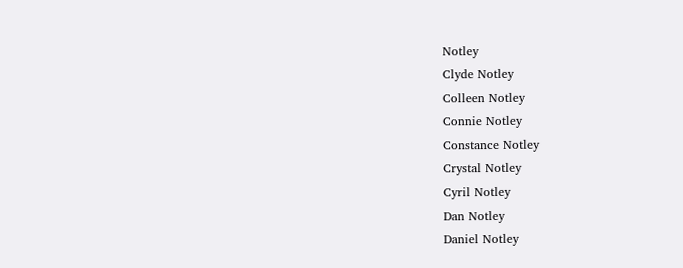Notley
Clyde Notley
Colleen Notley
Connie Notley
Constance Notley
Crystal Notley
Cyril Notley
Dan Notley
Daniel Notley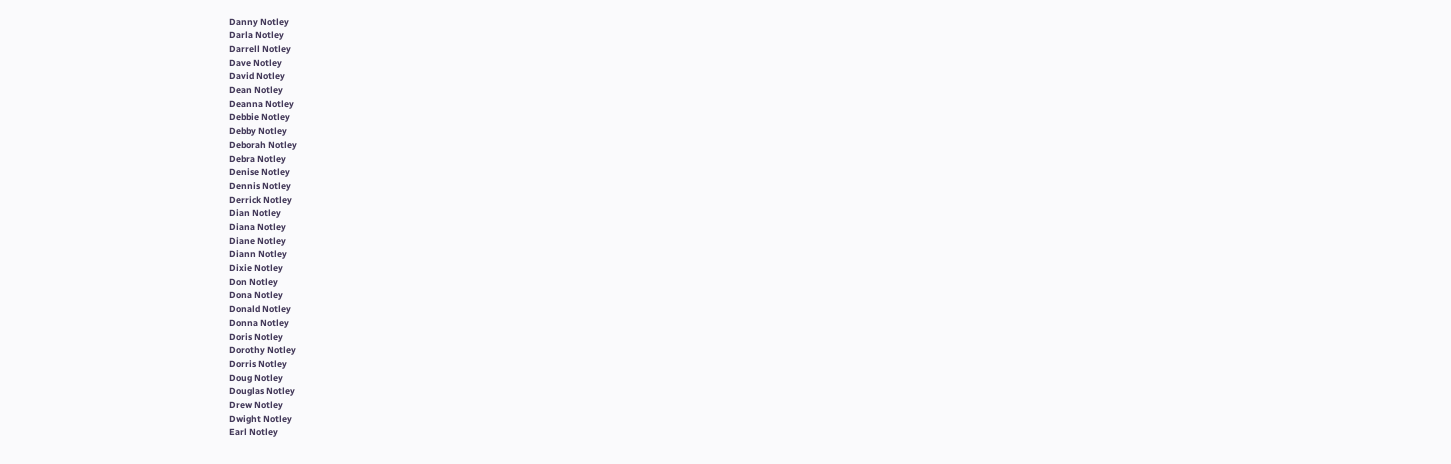Danny Notley
Darla Notley
Darrell Notley
Dave Notley
David Notley
Dean Notley
Deanna Notley
Debbie Notley
Debby Notley
Deborah Notley
Debra Notley
Denise Notley
Dennis Notley
Derrick Notley
Dian Notley
Diana Notley
Diane Notley
Diann Notley
Dixie Notley
Don Notley
Dona Notley
Donald Notley
Donna Notley
Doris Notley
Dorothy Notley
Dorris Notley
Doug Notley
Douglas Notley
Drew Notley
Dwight Notley
Earl Notley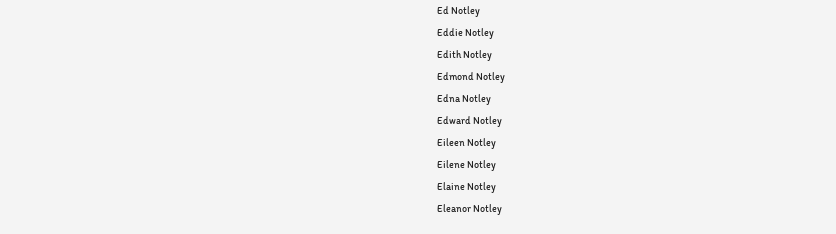Ed Notley
Eddie Notley
Edith Notley
Edmond Notley
Edna Notley
Edward Notley
Eileen Notley
Eilene Notley
Elaine Notley
Eleanor Notley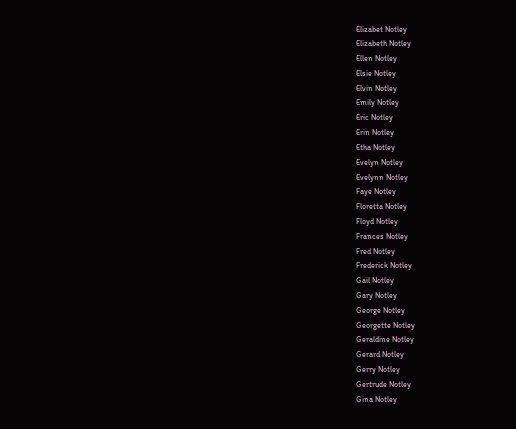Elizabet Notley
Elizabeth Notley
Ellen Notley
Elsie Notley
Elvin Notley
Emily Notley
Eric Notley
Erin Notley
Etha Notley
Evelyn Notley
Evelynn Notley
Faye Notley
Floretta Notley
Floyd Notley
Frances Notley
Fred Notley
Frederick Notley
Gail Notley
Gary Notley
George Notley
Georgette Notley
Geraldine Notley
Gerard Notley
Gerry Notley
Gertrude Notley
Gina Notley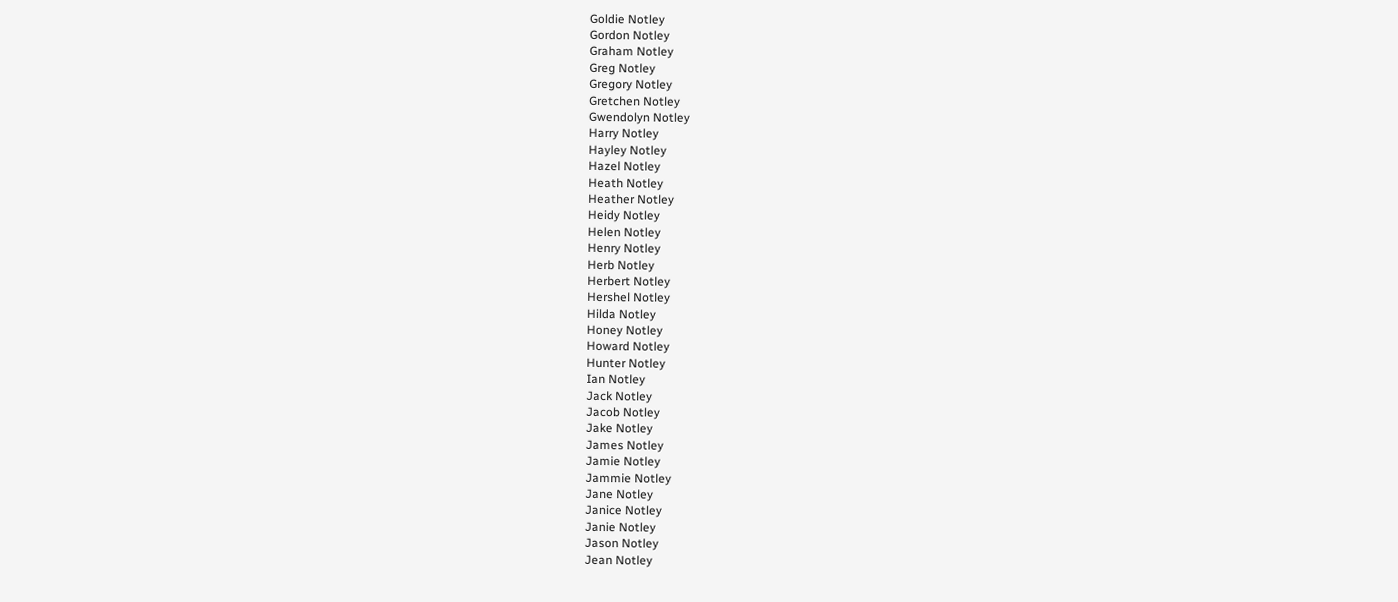Goldie Notley
Gordon Notley
Graham Notley
Greg Notley
Gregory Notley
Gretchen Notley
Gwendolyn Notley
Harry Notley
Hayley Notley
Hazel Notley
Heath Notley
Heather Notley
Heidy Notley
Helen Notley
Henry Notley
Herb Notley
Herbert Notley
Hershel Notley
Hilda Notley
Honey Notley
Howard Notley
Hunter Notley
Ian Notley
Jack Notley
Jacob Notley
Jake Notley
James Notley
Jamie Notley
Jammie Notley
Jane Notley
Janice Notley
Janie Notley
Jason Notley
Jean Notley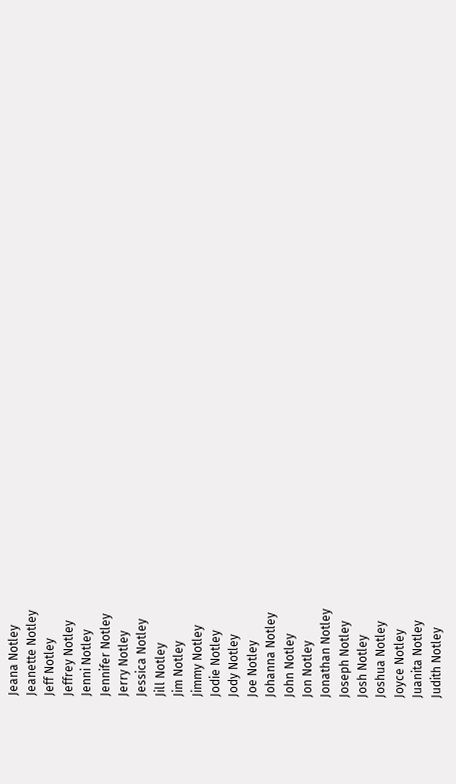Jeana Notley
Jeanette Notley
Jeff Notley
Jeffrey Notley
Jenni Notley
Jennifer Notley
Jerry Notley
Jessica Notley
Jill Notley
Jim Notley
Jimmy Notley
Jodie Notley
Jody Notley
Joe Notley
Johanna Notley
John Notley
Jon Notley
Jonathan Notley
Joseph Notley
Josh Notley
Joshua Notley
Joyce Notley
Juanita Notley
Judith Notley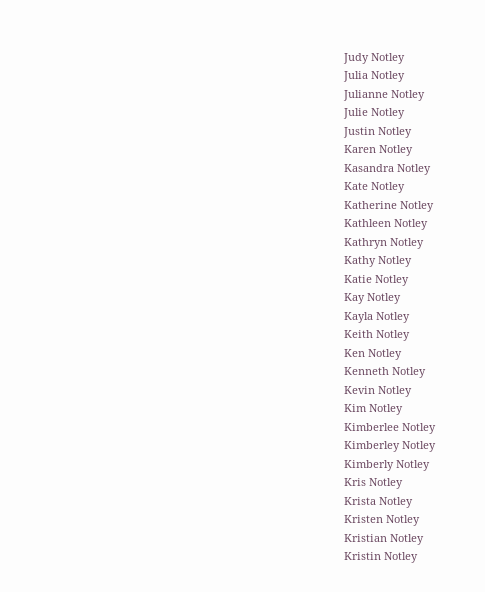Judy Notley
Julia Notley
Julianne Notley
Julie Notley
Justin Notley
Karen Notley
Kasandra Notley
Kate Notley
Katherine Notley
Kathleen Notley
Kathryn Notley
Kathy Notley
Katie Notley
Kay Notley
Kayla Notley
Keith Notley
Ken Notley
Kenneth Notley
Kevin Notley
Kim Notley
Kimberlee Notley
Kimberley Notley
Kimberly Notley
Kris Notley
Krista Notley
Kristen Notley
Kristian Notley
Kristin Notley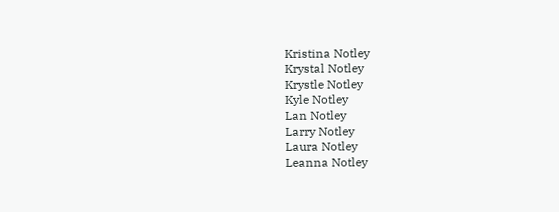Kristina Notley
Krystal Notley
Krystle Notley
Kyle Notley
Lan Notley
Larry Notley
Laura Notley
Leanna Notley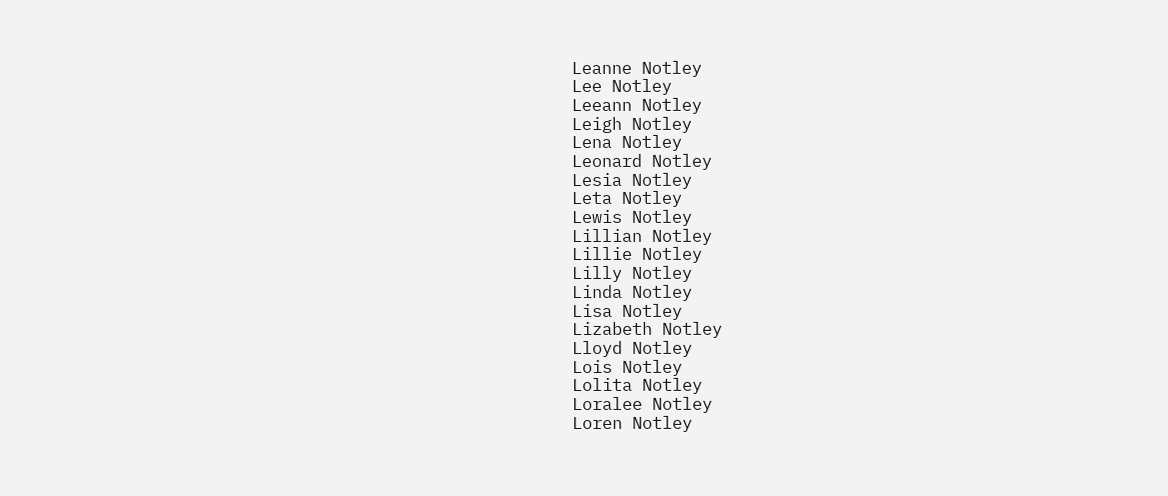Leanne Notley
Lee Notley
Leeann Notley
Leigh Notley
Lena Notley
Leonard Notley
Lesia Notley
Leta Notley
Lewis Notley
Lillian Notley
Lillie Notley
Lilly Notley
Linda Notley
Lisa Notley
Lizabeth Notley
Lloyd Notley
Lois Notley
Lolita Notley
Loralee Notley
Loren Notley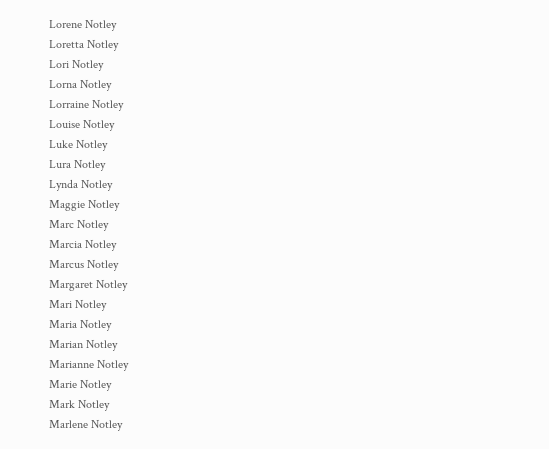Lorene Notley
Loretta Notley
Lori Notley
Lorna Notley
Lorraine Notley
Louise Notley
Luke Notley
Lura Notley
Lynda Notley
Maggie Notley
Marc Notley
Marcia Notley
Marcus Notley
Margaret Notley
Mari Notley
Maria Notley
Marian Notley
Marianne Notley
Marie Notley
Mark Notley
Marlene Notley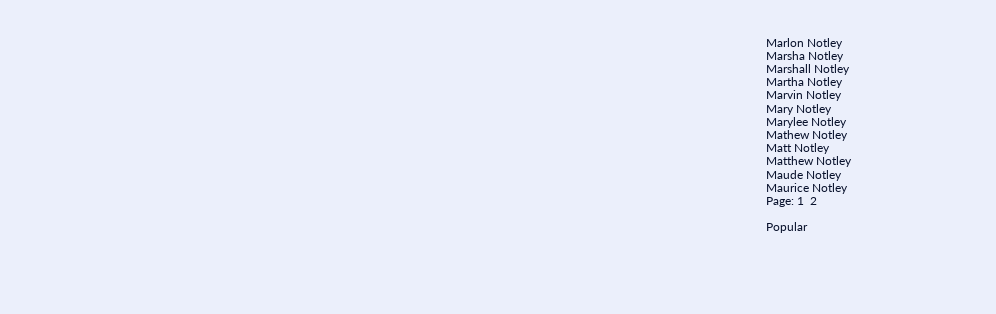Marlon Notley
Marsha Notley
Marshall Notley
Martha Notley
Marvin Notley
Mary Notley
Marylee Notley
Mathew Notley
Matt Notley
Matthew Notley
Maude Notley
Maurice Notley
Page: 1  2

Popular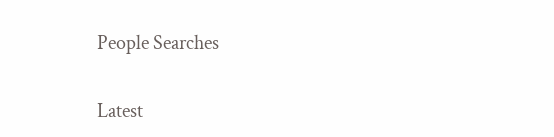People Searches

Latest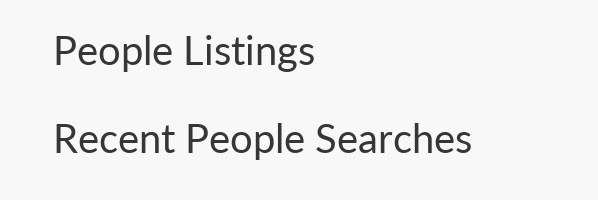People Listings

Recent People Searches